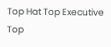Top Hat Top Executive Top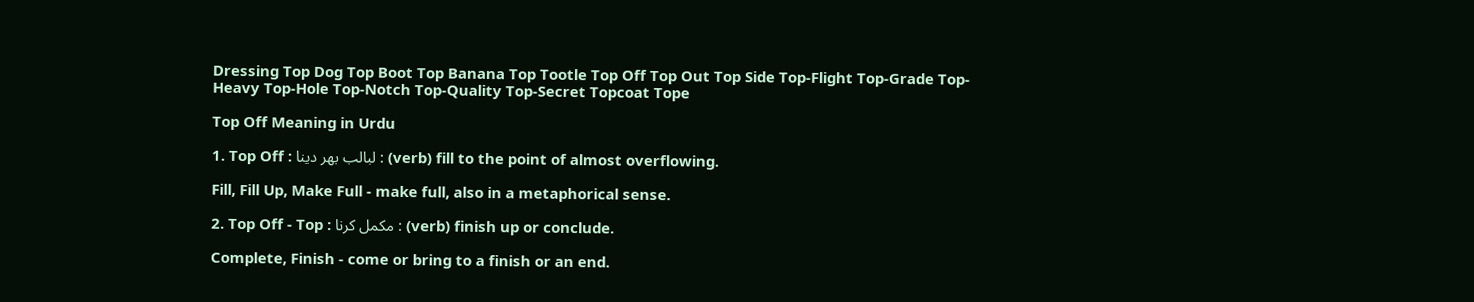Dressing Top Dog Top Boot Top Banana Top Tootle Top Off Top Out Top Side Top-Flight Top-Grade Top-Heavy Top-Hole Top-Notch Top-Quality Top-Secret Topcoat Tope

Top Off Meaning in Urdu

1. Top Off : لبالب بھر دینا : (verb) fill to the point of almost overflowing.

Fill, Fill Up, Make Full - make full, also in a metaphorical sense.

2. Top Off - Top : مکمل کرنا : (verb) finish up or conclude.

Complete, Finish - come or bring to a finish or an end.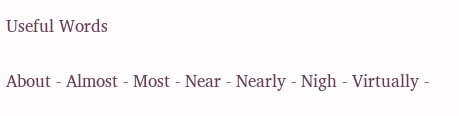Useful Words

About - Almost - Most - Near - Nearly - Nigh - Virtually -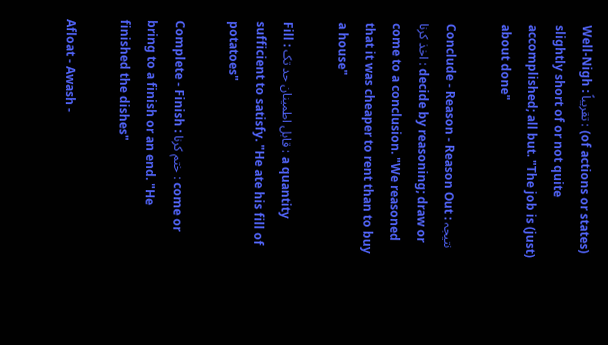Well-Nigh : تقریباً : (of actions or states) slightly short of or not quite accomplished; all but. "The job is (just) about done"

Conclude - Reason - Reason Out : نتیجہ اخذ کرنا : decide by reasoning; draw or come to a conclusion. "We reasoned that it was cheaper to rent than to buy a house"

Fill : قابل اطمینان حد تک : a quantity sufficient to satisfy. "He ate his fill of potatoes"

Complete - Finish : ختم کرنا : come or bring to a finish or an end. "He finished the dishes"

Afloat - Awash -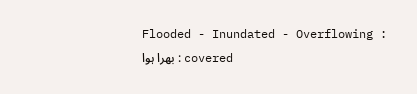Flooded - Inundated - Overflowing : بھرا ہوا : covered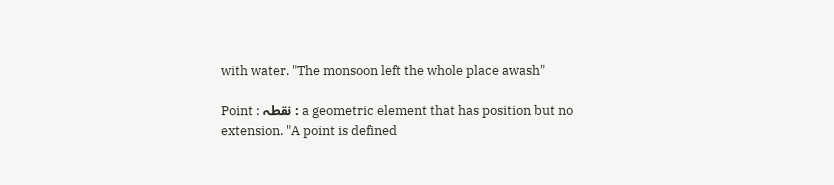with water. "The monsoon left the whole place awash"

Point : نقطہ : a geometric element that has position but no extension. "A point is defined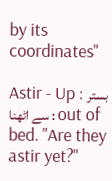by its coordinates"

Astir - Up : بستر سے اٹھنا : out of bed. "Are they astir yet?"